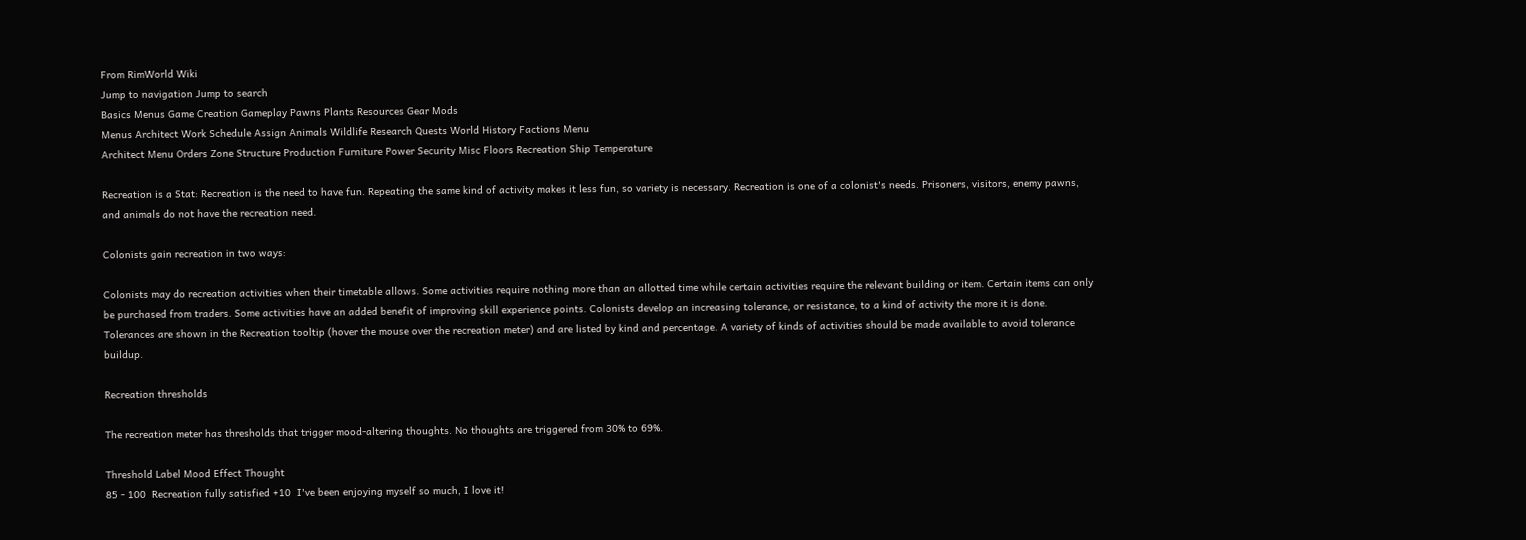From RimWorld Wiki
Jump to navigation Jump to search
Basics Menus Game Creation Gameplay Pawns Plants Resources Gear Mods
Menus Architect Work Schedule Assign Animals Wildlife Research Quests World History Factions Menu
Architect Menu Orders Zone Structure Production Furniture Power Security Misc Floors Recreation Ship Temperature

Recreation is a Stat: Recreation is the need to have fun. Repeating the same kind of activity makes it less fun, so variety is necessary. Recreation is one of a colonist's needs. Prisoners, visitors, enemy pawns, and animals do not have the recreation need.

Colonists gain recreation in two ways:

Colonists may do recreation activities when their timetable allows. Some activities require nothing more than an allotted time while certain activities require the relevant building or item. Certain items can only be purchased from traders. Some activities have an added benefit of improving skill experience points. Colonists develop an increasing tolerance, or resistance, to a kind of activity the more it is done. Tolerances are shown in the Recreation tooltip (hover the mouse over the recreation meter) and are listed by kind and percentage. A variety of kinds of activities should be made available to avoid tolerance buildup.

Recreation thresholds

The recreation meter has thresholds that trigger mood-altering thoughts. No thoughts are triggered from 30% to 69%.

Threshold Label Mood Effect Thought
85 - 100  Recreation fully satisfied +10  I've been enjoying myself so much, I love it!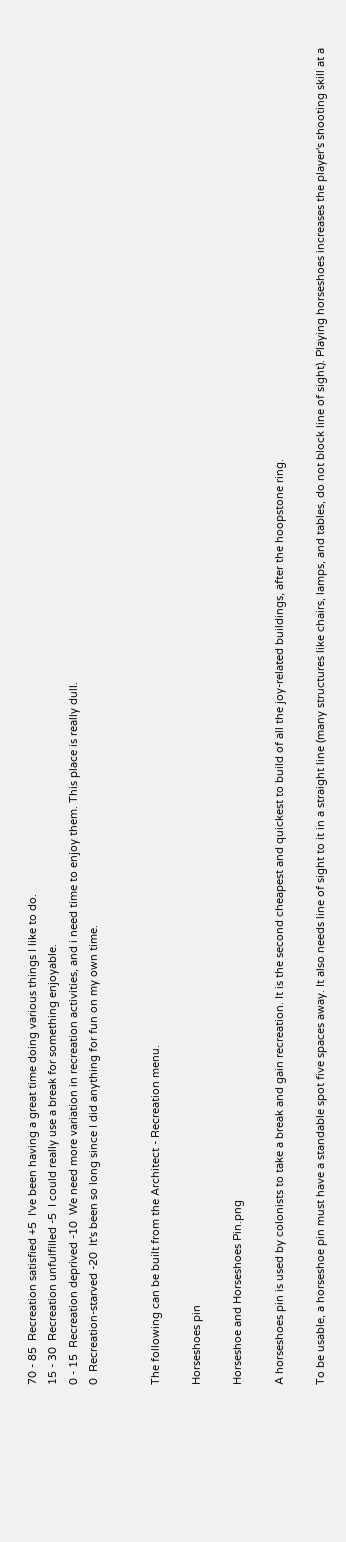70 - 85  Recreation satisfied +5  I've been having a great time doing various things I like to do.
15 - 30  Recreation unfulfilled -5  I could really use a break for something enjoyable.
0 - 15  Recreation deprived -10  We need more variation in recreation activities, and i need time to enjoy them. This place is really dull.
0  Recreation-starved -20  It's been so long since I did anything for fun on my own time.


The following can be built from the Architect - Recreation menu.

Horseshoes pin

Horseshoe and Horseshoes Pin.png

A horseshoes pin is used by colonists to take a break and gain recreation. It is the second cheapest and quickest to build of all the joy-related buildings, after the hoopstone ring.

To be usable, a horseshoe pin must have a standable spot five spaces away. It also needs line of sight to it in a straight line (many structures like chairs, lamps, and tables, do not block line of sight). Playing horseshoes increases the player's shooting skill at a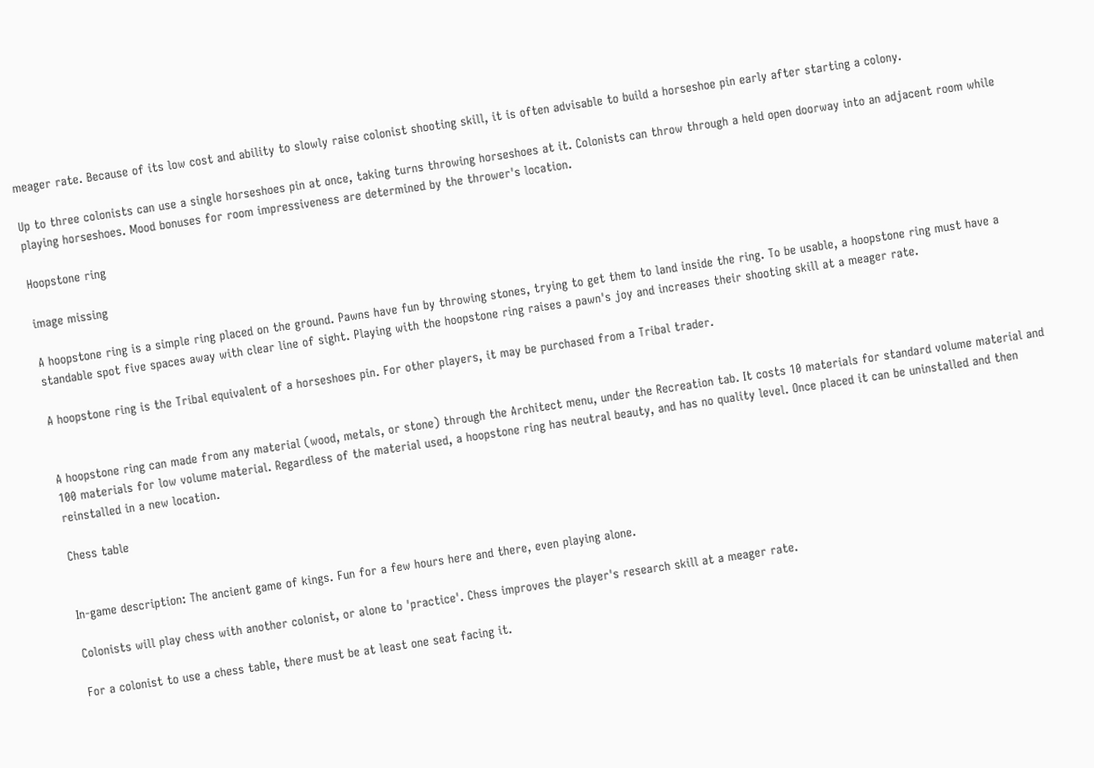meager rate. Because of its low cost and ability to slowly raise colonist shooting skill, it is often advisable to build a horseshoe pin early after starting a colony.

Up to three colonists can use a single horseshoes pin at once, taking turns throwing horseshoes at it. Colonists can throw through a held open doorway into an adjacent room while playing horseshoes. Mood bonuses for room impressiveness are determined by the thrower's location.

Hoopstone ring

image missing

A hoopstone ring is a simple ring placed on the ground. Pawns have fun by throwing stones, trying to get them to land inside the ring. To be usable, a hoopstone ring must have a standable spot five spaces away with clear line of sight. Playing with the hoopstone ring raises a pawn's joy and increases their shooting skill at a meager rate.

A hoopstone ring is the Tribal equivalent of a horseshoes pin. For other players, it may be purchased from a Tribal trader.


A hoopstone ring can made from any material (wood, metals, or stone) through the Architect menu, under the Recreation tab. It costs 10 materials for standard volume material and 100 materials for low volume material. Regardless of the material used, a hoopstone ring has neutral beauty, and has no quality level. Once placed it can be uninstalled and then reinstalled in a new location.

Chess table


In-game description: The ancient game of kings. Fun for a few hours here and there, even playing alone.

Colonists will play chess with another colonist, or alone to 'practice'. Chess improves the player's research skill at a meager rate.

For a colonist to use a chess table, there must be at least one seat facing it.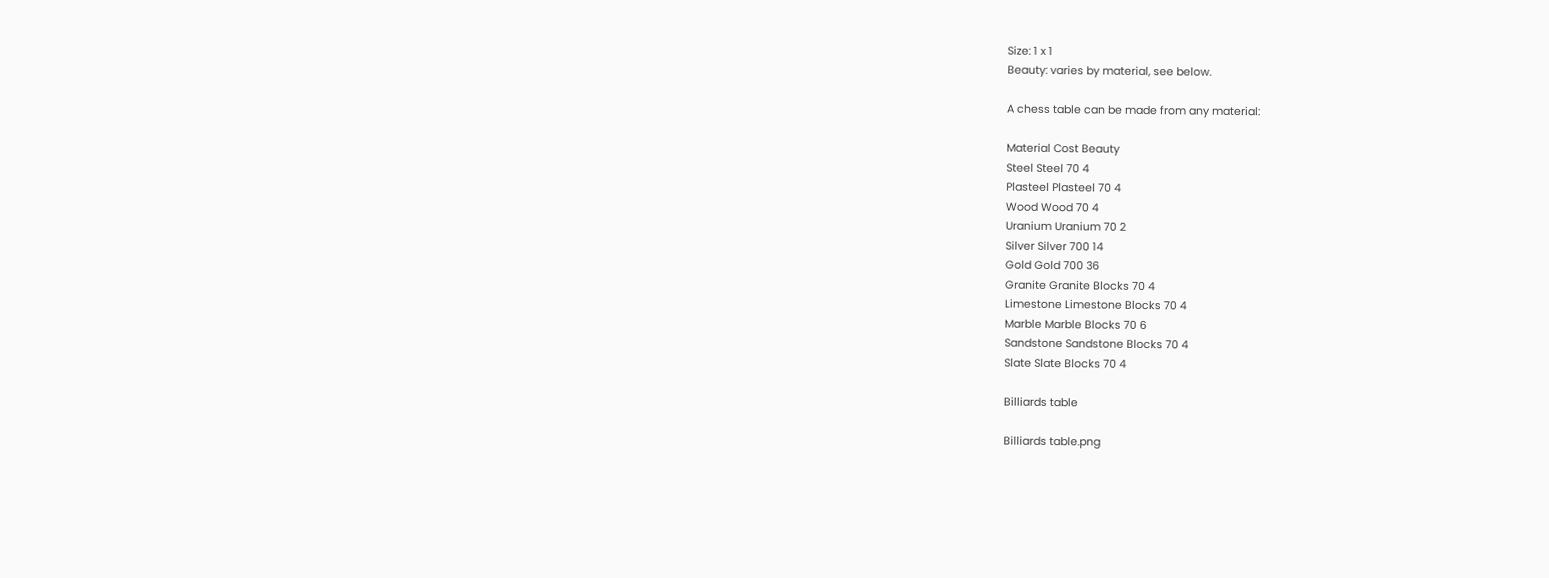Size: 1 x 1
Beauty: varies by material, see below.

A chess table can be made from any material:

Material Cost Beauty
Steel Steel 70 4
Plasteel Plasteel 70 4
Wood Wood 70 4
Uranium Uranium 70 2
Silver Silver 700 14
Gold Gold 700 36
Granite Granite Blocks 70 4
Limestone Limestone Blocks 70 4
Marble Marble Blocks 70 6
Sandstone Sandstone Blocks 70 4
Slate Slate Blocks 70 4

Billiards table

Billiards table.png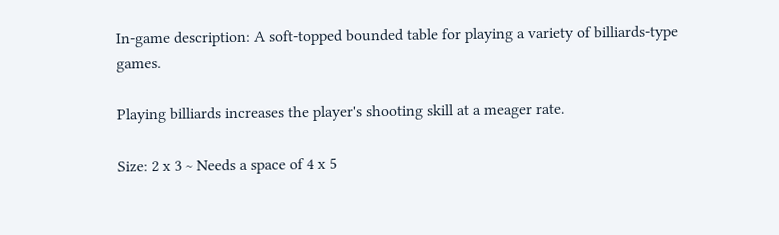In-game description: A soft-topped bounded table for playing a variety of billiards-type games.

Playing billiards increases the player's shooting skill at a meager rate.

Size: 2 x 3 ~ Needs a space of 4 x 5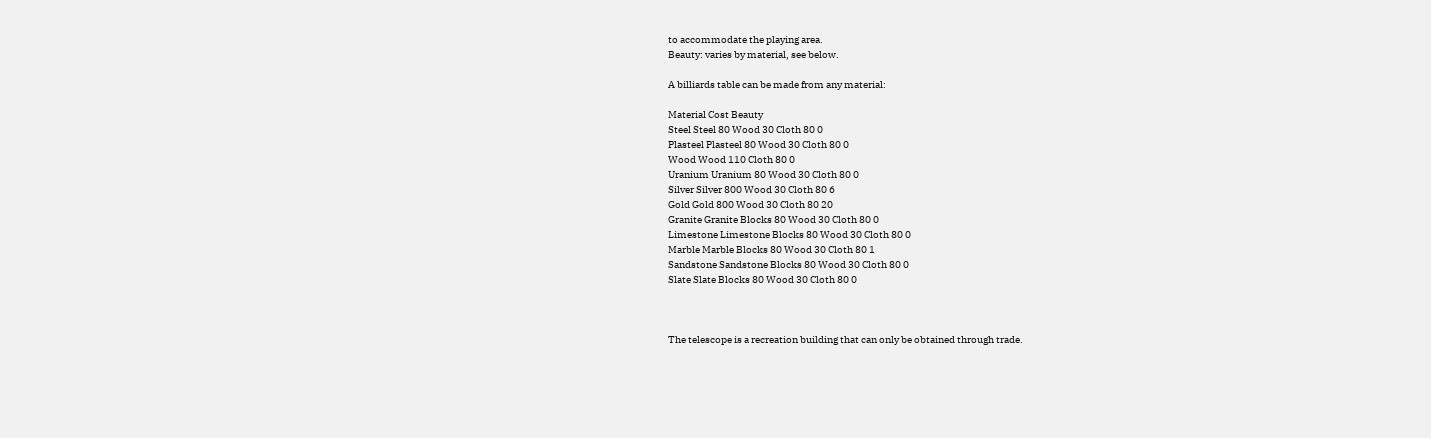to accommodate the playing area.
Beauty: varies by material, see below.

A billiards table can be made from any material:

Material Cost Beauty
Steel Steel 80 Wood 30 Cloth 80 0
Plasteel Plasteel 80 Wood 30 Cloth 80 0
Wood Wood 110 Cloth 80 0
Uranium Uranium 80 Wood 30 Cloth 80 0
Silver Silver 800 Wood 30 Cloth 80 6
Gold Gold 800 Wood 30 Cloth 80 20
Granite Granite Blocks 80 Wood 30 Cloth 80 0
Limestone Limestone Blocks 80 Wood 30 Cloth 80 0
Marble Marble Blocks 80 Wood 30 Cloth 80 1
Sandstone Sandstone Blocks 80 Wood 30 Cloth 80 0
Slate Slate Blocks 80 Wood 30 Cloth 80 0



The telescope is a recreation building that can only be obtained through trade.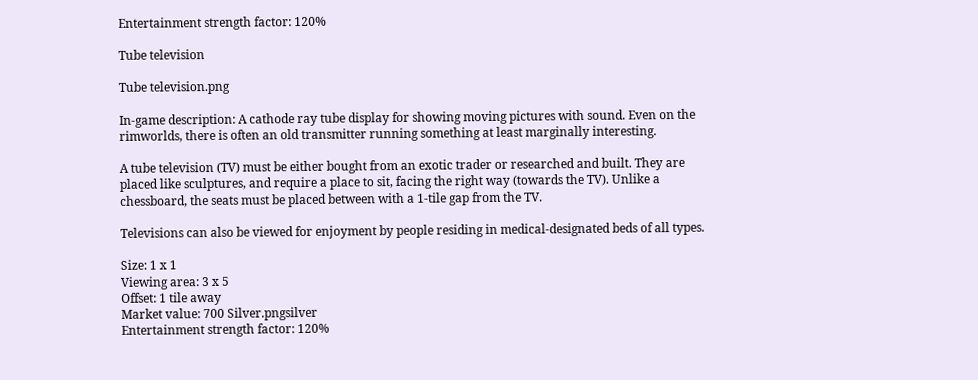Entertainment strength factor: 120%

Tube television

Tube television.png

In-game description: A cathode ray tube display for showing moving pictures with sound. Even on the rimworlds, there is often an old transmitter running something at least marginally interesting.

A tube television (TV) must be either bought from an exotic trader or researched and built. They are placed like sculptures, and require a place to sit, facing the right way (towards the TV). Unlike a chessboard, the seats must be placed between with a 1-tile gap from the TV.

Televisions can also be viewed for enjoyment by people residing in medical-designated beds of all types.

Size: 1 x 1
Viewing area: 3 x 5
Offset: 1 tile away
Market value: 700 Silver.pngsilver
Entertainment strength factor: 120%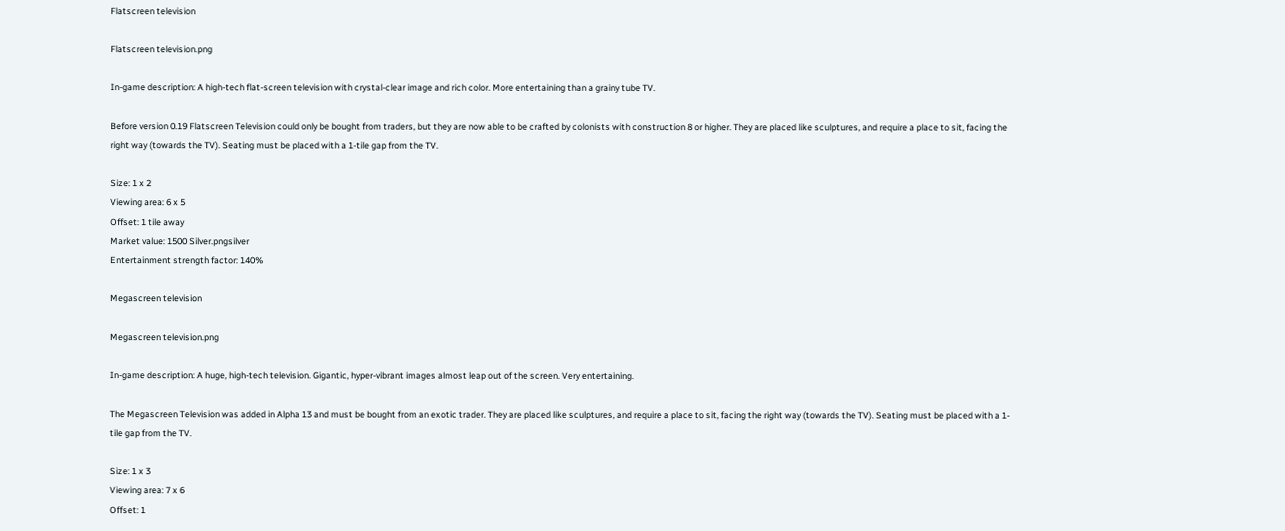Flatscreen television

Flatscreen television.png

In-game description: A high-tech flat-screen television with crystal-clear image and rich color. More entertaining than a grainy tube TV.

Before version 0.19 Flatscreen Television could only be bought from traders, but they are now able to be crafted by colonists with construction 8 or higher. They are placed like sculptures, and require a place to sit, facing the right way (towards the TV). Seating must be placed with a 1-tile gap from the TV.

Size: 1 x 2
Viewing area: 6 x 5
Offset: 1 tile away
Market value: 1500 Silver.pngsilver
Entertainment strength factor: 140%

Megascreen television

Megascreen television.png

In-game description: A huge, high-tech television. Gigantic, hyper-vibrant images almost leap out of the screen. Very entertaining.

The Megascreen Television was added in Alpha 13 and must be bought from an exotic trader. They are placed like sculptures, and require a place to sit, facing the right way (towards the TV). Seating must be placed with a 1-tile gap from the TV.

Size: 1 x 3
Viewing area: 7 x 6
Offset: 1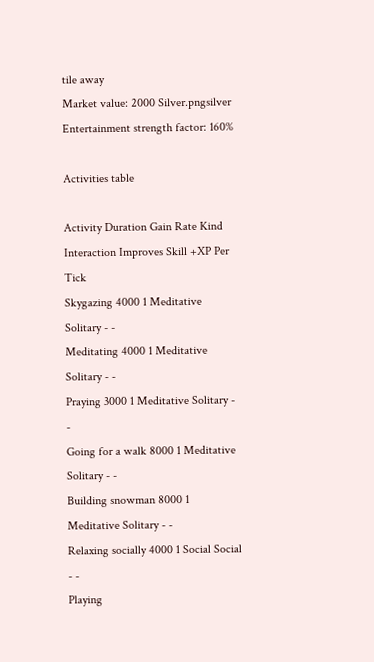tile away
Market value: 2000 Silver.pngsilver
Entertainment strength factor: 160%

Activities table

Activity Duration Gain Rate Kind Interaction Improves Skill +XP Per Tick
Skygazing 4000 1 Meditative Solitary - -
Meditating 4000 1 Meditative Solitary - -
Praying 3000 1 Meditative Solitary - -
Going for a walk 8000 1 Meditative Solitary - -
Building snowman 8000 1 Meditative Solitary - -
Relaxing socially 4000 1 Social Social - -
Playing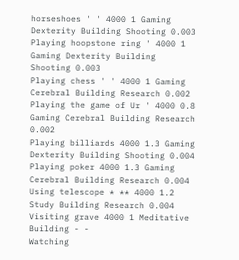horseshoes ' ' 4000 1 Gaming Dexterity Building Shooting 0.003
Playing hoopstone ring ' 4000 1 Gaming Dexterity Building Shooting 0.003
Playing chess ' ' 4000 1 Gaming Cerebral Building Research 0.002
Playing the game of Ur ' 4000 0.8 Gaming Cerebral Building Research 0.002
Playing billiards 4000 1.3 Gaming Dexterity Building Shooting 0.004
Playing poker 4000 1.3 Gaming Cerebral Building Research 0.004
Using telescope * ** 4000 1.2 Study Building Research 0.004
Visiting grave 4000 1 Meditative Building - -
Watching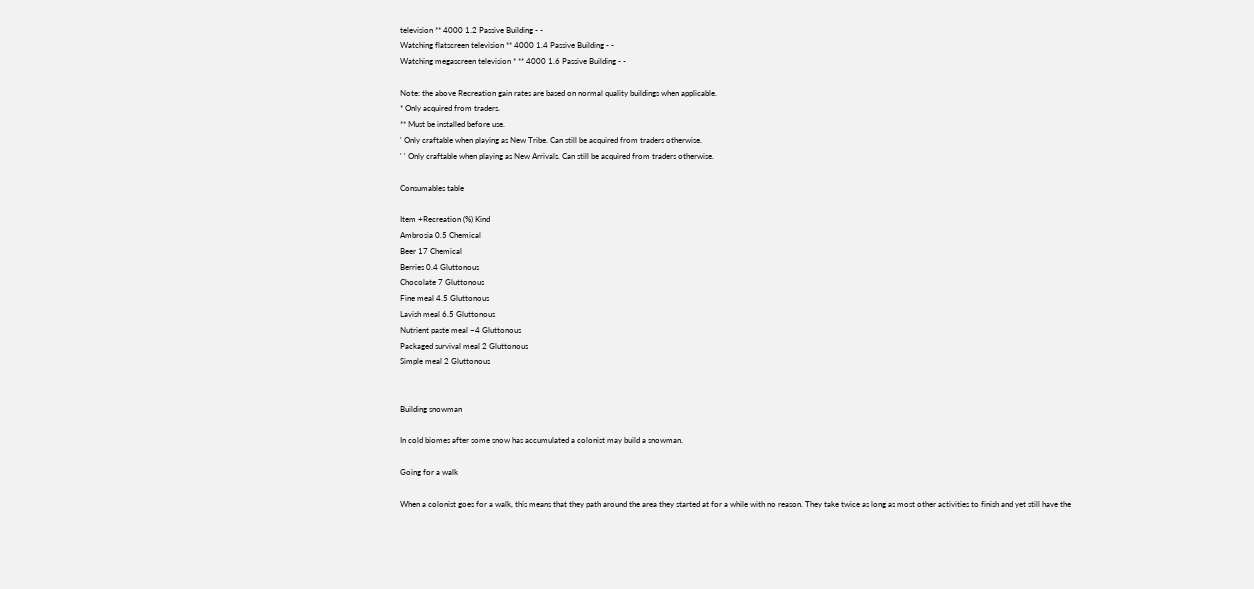television ** 4000 1.2 Passive Building - -
Watching flatscreen television ** 4000 1.4 Passive Building - -
Watching megascreen television * ** 4000 1.6 Passive Building - -

Note: the above Recreation gain rates are based on normal quality buildings when applicable.
* Only acquired from traders.
** Must be installed before use.
' Only craftable when playing as New Tribe. Can still be acquired from traders otherwise.
' ' Only craftable when playing as New Arrivals. Can still be acquired from traders otherwise.

Consumables table

Item +Recreation (%) Kind
Ambrosia 0.5 Chemical
Beer 17 Chemical
Berries 0.4 Gluttonous
Chocolate 7 Gluttonous
Fine meal 4.5 Gluttonous
Lavish meal 6.5 Gluttonous
Nutrient paste meal −4 Gluttonous
Packaged survival meal 2 Gluttonous
Simple meal 2 Gluttonous


Building snowman

In cold biomes after some snow has accumulated a colonist may build a snowman.

Going for a walk

When a colonist goes for a walk, this means that they path around the area they started at for a while with no reason. They take twice as long as most other activities to finish and yet still have the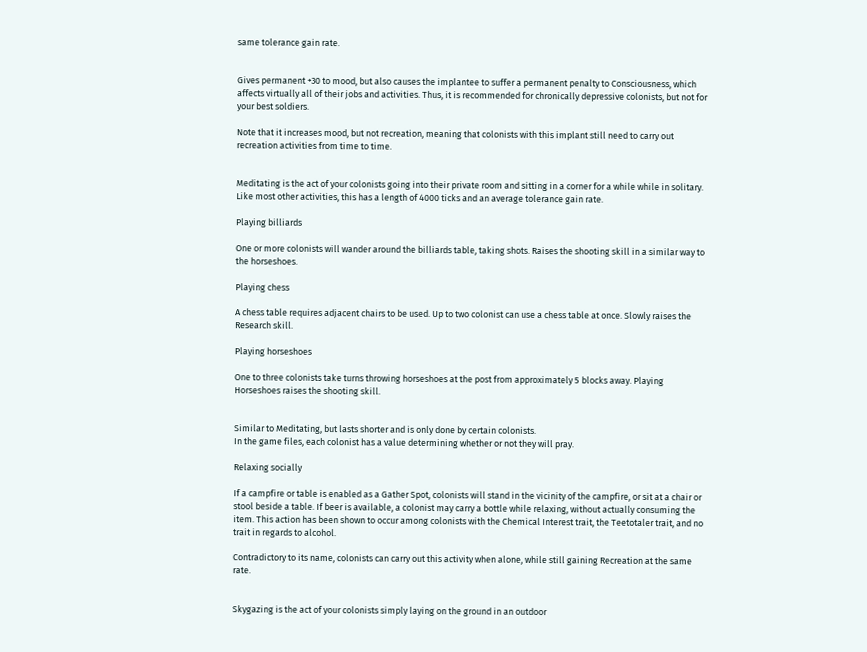same tolerance gain rate.


Gives permanent +30 to mood, but also causes the implantee to suffer a permanent penalty to Consciousness, which affects virtually all of their jobs and activities. Thus, it is recommended for chronically depressive colonists, but not for your best soldiers.

Note that it increases mood, but not recreation, meaning that colonists with this implant still need to carry out recreation activities from time to time.


Meditating is the act of your colonists going into their private room and sitting in a corner for a while while in solitary. Like most other activities, this has a length of 4000 ticks and an average tolerance gain rate.

Playing billiards

One or more colonists will wander around the billiards table, taking shots. Raises the shooting skill in a similar way to the horseshoes.

Playing chess

A chess table requires adjacent chairs to be used. Up to two colonist can use a chess table at once. Slowly raises the Research skill.

Playing horseshoes

One to three colonists take turns throwing horseshoes at the post from approximately 5 blocks away. Playing Horseshoes raises the shooting skill.


Similar to Meditating, but lasts shorter and is only done by certain colonists.
In the game files, each colonist has a value determining whether or not they will pray.

Relaxing socially

If a campfire or table is enabled as a Gather Spot, colonists will stand in the vicinity of the campfire, or sit at a chair or stool beside a table. If beer is available, a colonist may carry a bottle while relaxing, without actually consuming the item. This action has been shown to occur among colonists with the Chemical Interest trait, the Teetotaler trait, and no trait in regards to alcohol.

Contradictory to its name, colonists can carry out this activity when alone, while still gaining Recreation at the same rate.


Skygazing is the act of your colonists simply laying on the ground in an outdoor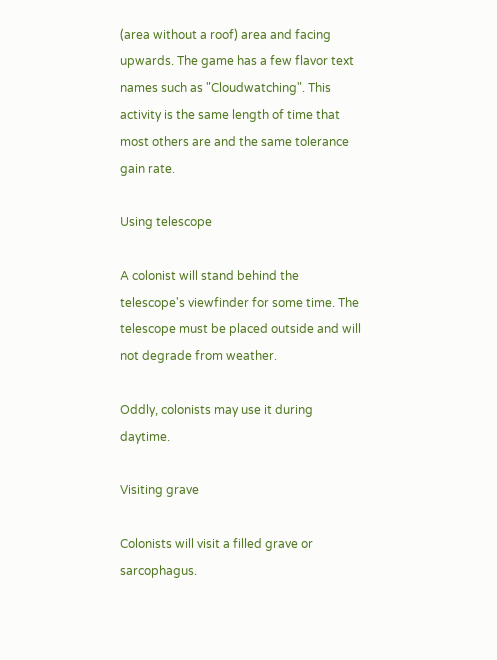(area without a roof) area and facing upwards. The game has a few flavor text names such as "Cloudwatching". This activity is the same length of time that most others are and the same tolerance gain rate.

Using telescope

A colonist will stand behind the telescope's viewfinder for some time. The telescope must be placed outside and will not degrade from weather.

Oddly, colonists may use it during daytime.

Visiting grave

Colonists will visit a filled grave or sarcophagus.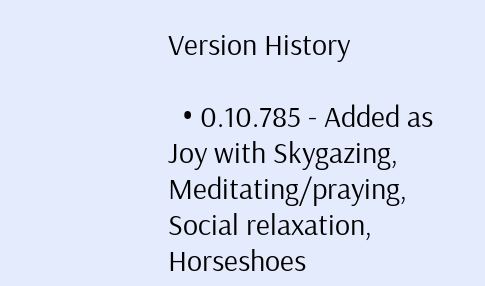Version History

  • 0.10.785 - Added as Joy with Skygazing, Meditating/praying, Social relaxation, Horseshoes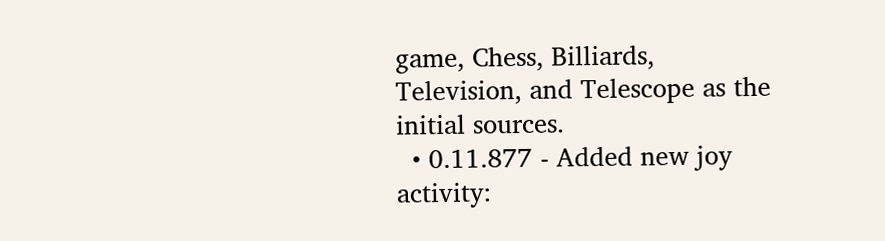game, Chess, Billiards, Television, and Telescope as the initial sources.
  • 0.11.877 - Added new joy activity: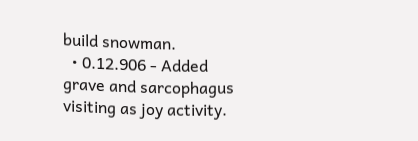build snowman.
  • 0.12.906 - Added grave and sarcophagus visiting as joy activity.